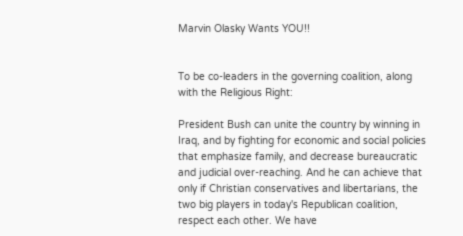Marvin Olasky Wants YOU!!


To be co-leaders in the governing coalition, along with the Religious Right:

President Bush can unite the country by winning in Iraq, and by fighting for economic and social policies that emphasize family, and decrease bureaucratic and judicial over-reaching. And he can achieve that only if Christian conservatives and libertarians, the two big players in today's Republican coalition, respect each other. We have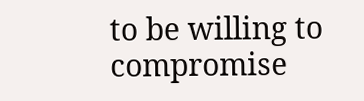to be willing to compromise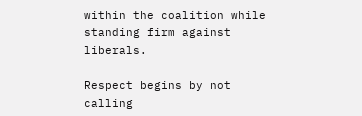within the coalition while standing firm against liberals.

Respect begins by not calling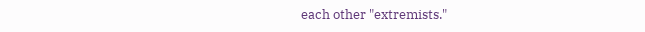each other "extremists."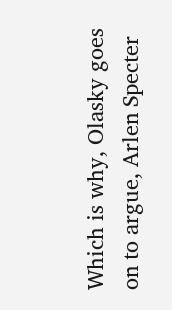Which is why, Olasky goes on to argue, Arlen Specter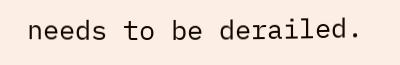needs to be derailed.